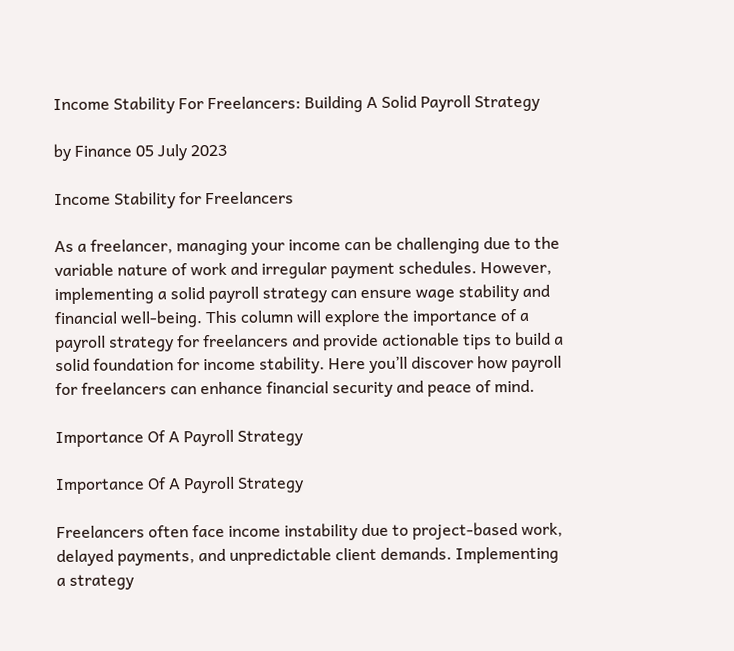Income Stability For Freelancers: Building A Solid Payroll Strategy

by Finance 05 July 2023

Income Stability for Freelancers

As a freelancer, managing your income can be challenging due to the variable nature of work and irregular payment schedules. However, implementing a solid payroll strategy can ensure wage stability and financial well-being. This column will explore the importance of a payroll strategy for freelancers and provide actionable tips to build a solid foundation for income stability. Here you’ll discover how payroll for freelancers can enhance financial security and peace of mind.

Importance Of A Payroll Strategy

Importance Of A Payroll Strategy

Freelancers often face income instability due to project-based work, delayed payments, and unpredictable client demands. Implementing a strategy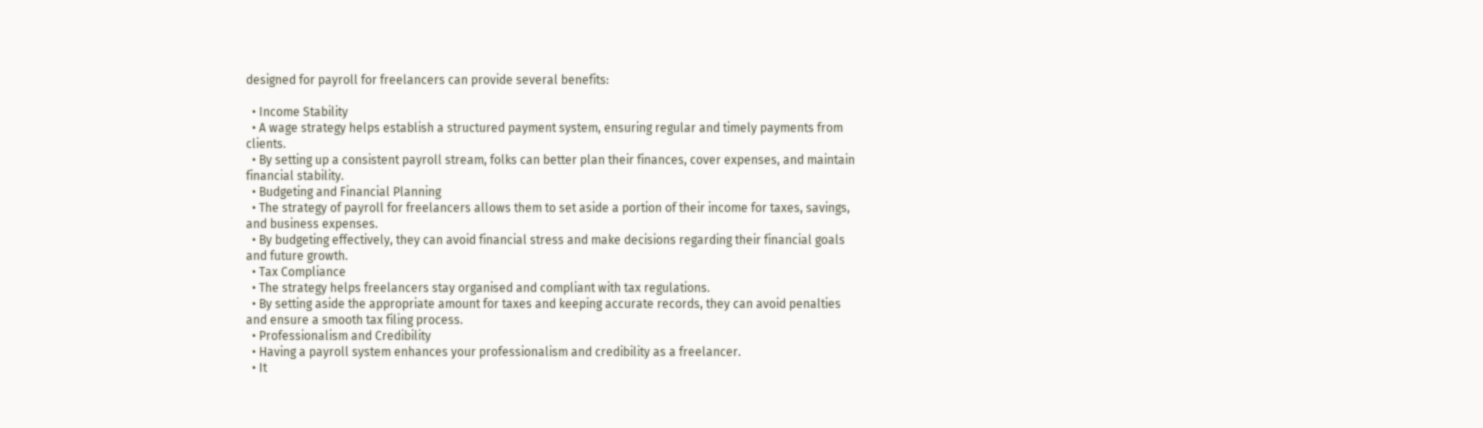designed for payroll for freelancers can provide several benefits:

  • Income Stability
  • A wage strategy helps establish a structured payment system, ensuring regular and timely payments from clients.
  • By setting up a consistent payroll stream, folks can better plan their finances, cover expenses, and maintain financial stability.
  • Budgeting and Financial Planning
  • The strategy of payroll for freelancers allows them to set aside a portion of their income for taxes, savings, and business expenses.
  • By budgeting effectively, they can avoid financial stress and make decisions regarding their financial goals and future growth.
  • Tax Compliance
  • The strategy helps freelancers stay organised and compliant with tax regulations.
  • By setting aside the appropriate amount for taxes and keeping accurate records, they can avoid penalties and ensure a smooth tax filing process.
  • Professionalism and Credibility
  • Having a payroll system enhances your professionalism and credibility as a freelancer.
  • It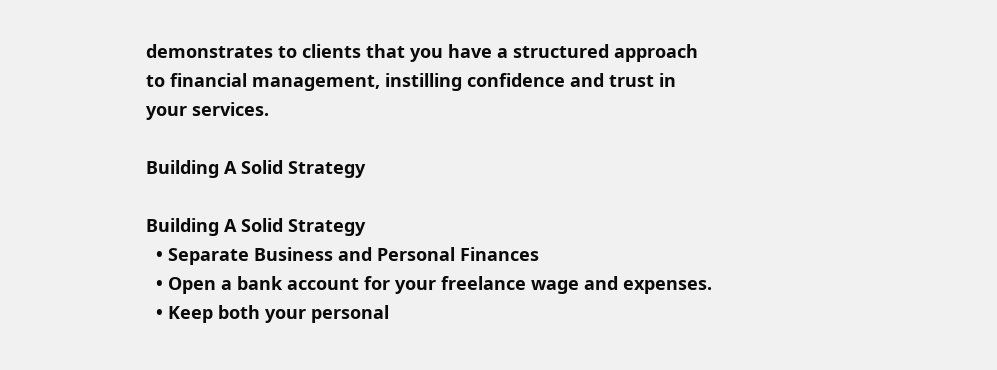demonstrates to clients that you have a structured approach to financial management, instilling confidence and trust in your services.

Building A Solid Strategy

Building A Solid Strategy
  • Separate Business and Personal Finances
  • Open a bank account for your freelance wage and expenses.
  • Keep both your personal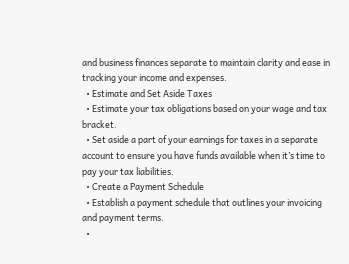and business finances separate to maintain clarity and ease in tracking your income and expenses.
  • Estimate and Set Aside Taxes
  • Estimate your tax obligations based on your wage and tax bracket.
  • Set aside a part of your earnings for taxes in a separate account to ensure you have funds available when it’s time to pay your tax liabilities.
  • Create a Payment Schedule
  • Establish a payment schedule that outlines your invoicing and payment terms.
  •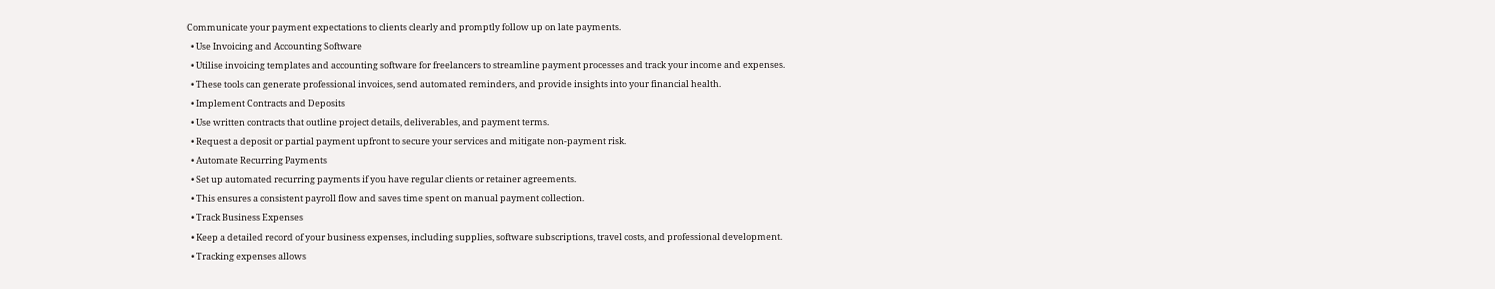Communicate your payment expectations to clients clearly and promptly follow up on late payments.
  • Use Invoicing and Accounting Software
  • Utilise invoicing templates and accounting software for freelancers to streamline payment processes and track your income and expenses.
  • These tools can generate professional invoices, send automated reminders, and provide insights into your financial health.
  • Implement Contracts and Deposits
  • Use written contracts that outline project details, deliverables, and payment terms.
  • Request a deposit or partial payment upfront to secure your services and mitigate non-payment risk.
  • Automate Recurring Payments
  • Set up automated recurring payments if you have regular clients or retainer agreements.
  • This ensures a consistent payroll flow and saves time spent on manual payment collection.
  • Track Business Expenses
  • Keep a detailed record of your business expenses, including supplies, software subscriptions, travel costs, and professional development.
  • Tracking expenses allows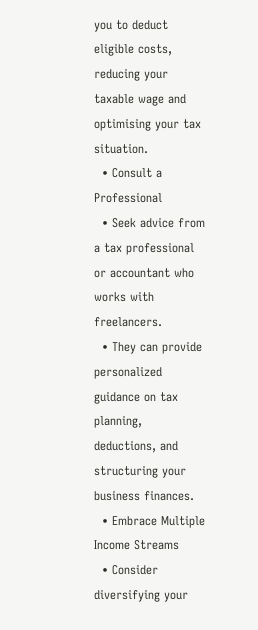you to deduct eligible costs, reducing your taxable wage and optimising your tax situation.
  • Consult a Professional
  • Seek advice from a tax professional or accountant who works with freelancers.
  • They can provide personalized guidance on tax planning, deductions, and structuring your business finances.
  • Embrace Multiple Income Streams
  • Consider diversifying your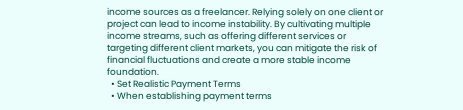income sources as a freelancer. Relying solely on one client or project can lead to income instability. By cultivating multiple income streams, such as offering different services or targeting different client markets, you can mitigate the risk of financial fluctuations and create a more stable income foundation.
  • Set Realistic Payment Terms
  • When establishing payment terms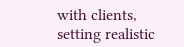with clients, setting realistic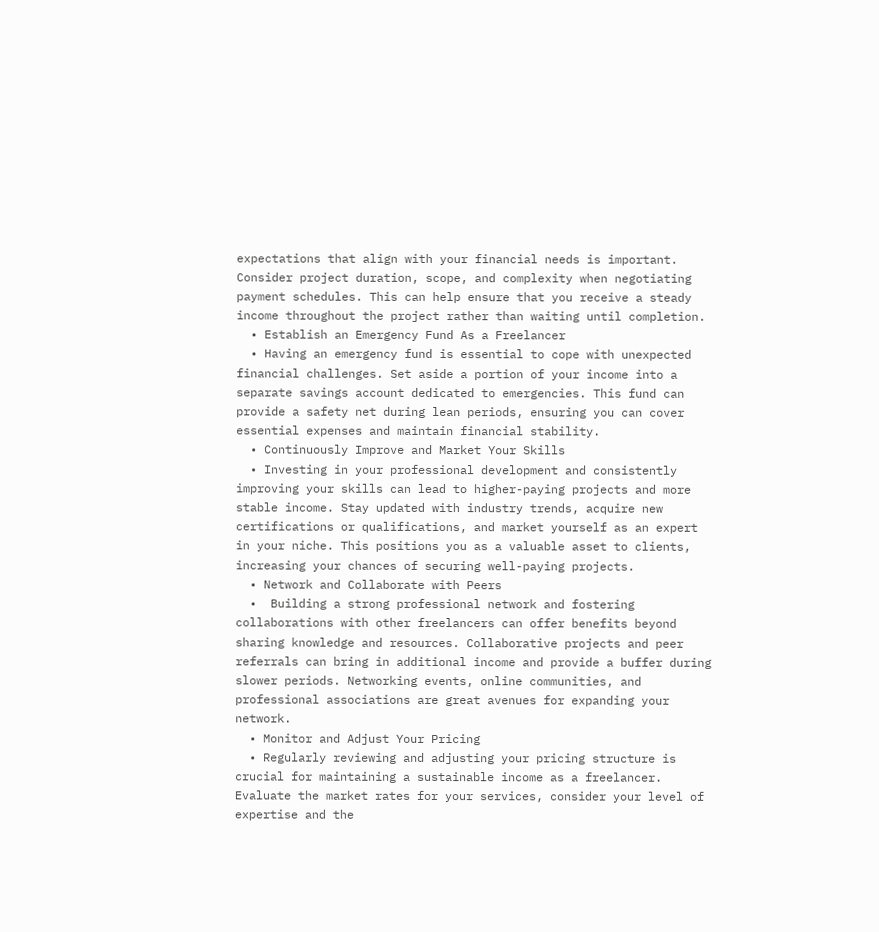expectations that align with your financial needs is important. Consider project duration, scope, and complexity when negotiating payment schedules. This can help ensure that you receive a steady income throughout the project rather than waiting until completion.
  • Establish an Emergency Fund As a Freelancer
  • Having an emergency fund is essential to cope with unexpected financial challenges. Set aside a portion of your income into a separate savings account dedicated to emergencies. This fund can provide a safety net during lean periods, ensuring you can cover essential expenses and maintain financial stability.
  • Continuously Improve and Market Your Skills
  • Investing in your professional development and consistently improving your skills can lead to higher-paying projects and more stable income. Stay updated with industry trends, acquire new certifications or qualifications, and market yourself as an expert in your niche. This positions you as a valuable asset to clients, increasing your chances of securing well-paying projects.
  • Network and Collaborate with Peers
  •  Building a strong professional network and fostering collaborations with other freelancers can offer benefits beyond sharing knowledge and resources. Collaborative projects and peer referrals can bring in additional income and provide a buffer during slower periods. Networking events, online communities, and professional associations are great avenues for expanding your network.
  • Monitor and Adjust Your Pricing
  • Regularly reviewing and adjusting your pricing structure is crucial for maintaining a sustainable income as a freelancer. Evaluate the market rates for your services, consider your level of expertise and the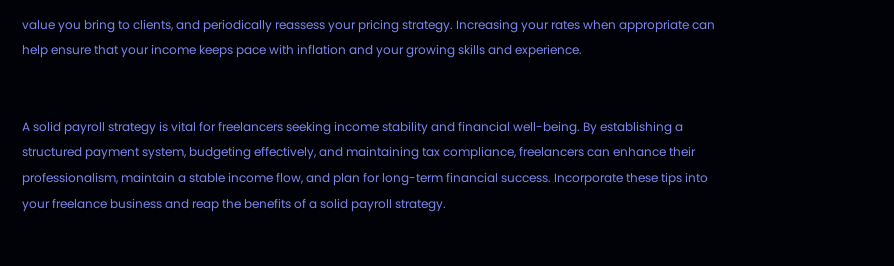value you bring to clients, and periodically reassess your pricing strategy. Increasing your rates when appropriate can help ensure that your income keeps pace with inflation and your growing skills and experience.


A solid payroll strategy is vital for freelancers seeking income stability and financial well-being. By establishing a structured payment system, budgeting effectively, and maintaining tax compliance, freelancers can enhance their professionalism, maintain a stable income flow, and plan for long-term financial success. Incorporate these tips into your freelance business and reap the benefits of a solid payroll strategy.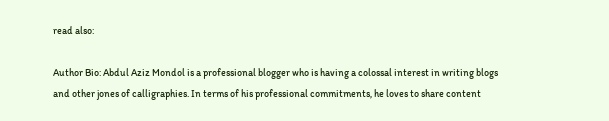read also:

Author Bio: Abdul Aziz Mondol is a professional blogger who is having a colossal interest in writing blogs and other jones of calligraphies. In terms of his professional commitments, he loves to share content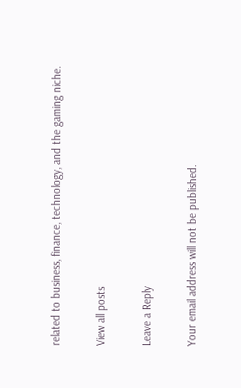related to business, finance, technology, and the gaming niche.

View all posts

Leave a Reply

Your email address will not be published.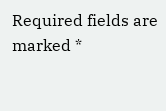Required fields are marked *